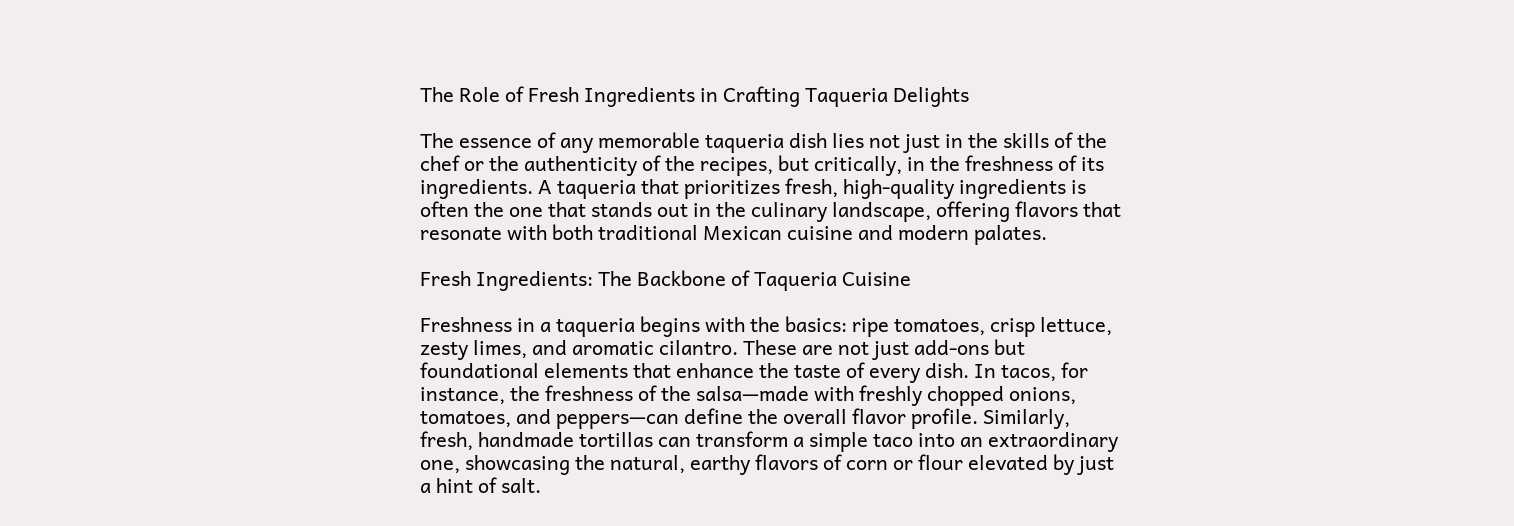The Role of Fresh Ingredients in Crafting Taqueria Delights

The essence of any memorable taqueria dish lies not just in the skills of the chef or the authenticity of the recipes, but critically, in the freshness of its ingredients. A taqueria that prioritizes fresh, high-quality ingredients is often the one that stands out in the culinary landscape, offering flavors that resonate with both traditional Mexican cuisine and modern palates.

Fresh Ingredients: The Backbone of Taqueria Cuisine

Freshness in a taqueria begins with the basics: ripe tomatoes, crisp lettuce, zesty limes, and aromatic cilantro. These are not just add-ons but foundational elements that enhance the taste of every dish. In tacos, for instance, the freshness of the salsa—made with freshly chopped onions, tomatoes, and peppers—can define the overall flavor profile. Similarly, fresh, handmade tortillas can transform a simple taco into an extraordinary one, showcasing the natural, earthy flavors of corn or flour elevated by just a hint of salt.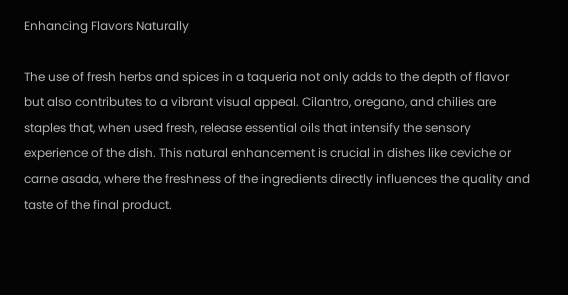Enhancing Flavors Naturally

The use of fresh herbs and spices in a taqueria not only adds to the depth of flavor but also contributes to a vibrant visual appeal. Cilantro, oregano, and chilies are staples that, when used fresh, release essential oils that intensify the sensory experience of the dish. This natural enhancement is crucial in dishes like ceviche or carne asada, where the freshness of the ingredients directly influences the quality and taste of the final product.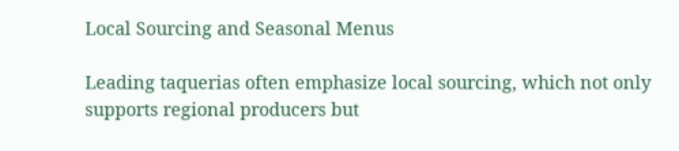Local Sourcing and Seasonal Menus

Leading taquerias often emphasize local sourcing, which not only supports regional producers but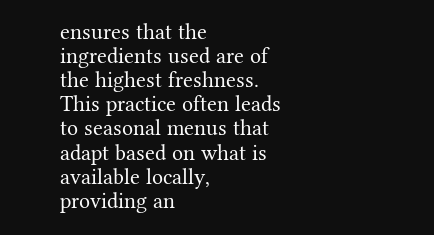ensures that the ingredients used are of the highest freshness. This practice often leads to seasonal menus that adapt based on what is available locally, providing an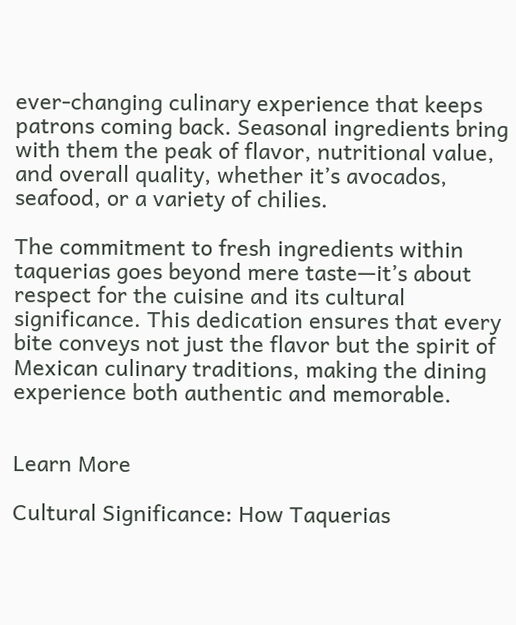ever-changing culinary experience that keeps patrons coming back. Seasonal ingredients bring with them the peak of flavor, nutritional value, and overall quality, whether it’s avocados, seafood, or a variety of chilies.

The commitment to fresh ingredients within taquerias goes beyond mere taste—it’s about respect for the cuisine and its cultural significance. This dedication ensures that every bite conveys not just the flavor but the spirit of Mexican culinary traditions, making the dining experience both authentic and memorable.


Learn More

Cultural Significance: How Taquerias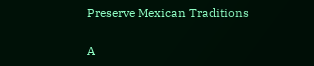Preserve Mexican Traditions

A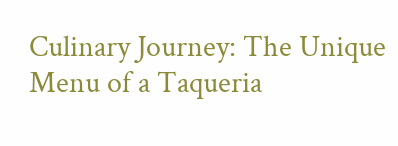Culinary Journey: The Unique Menu of a Taqueria